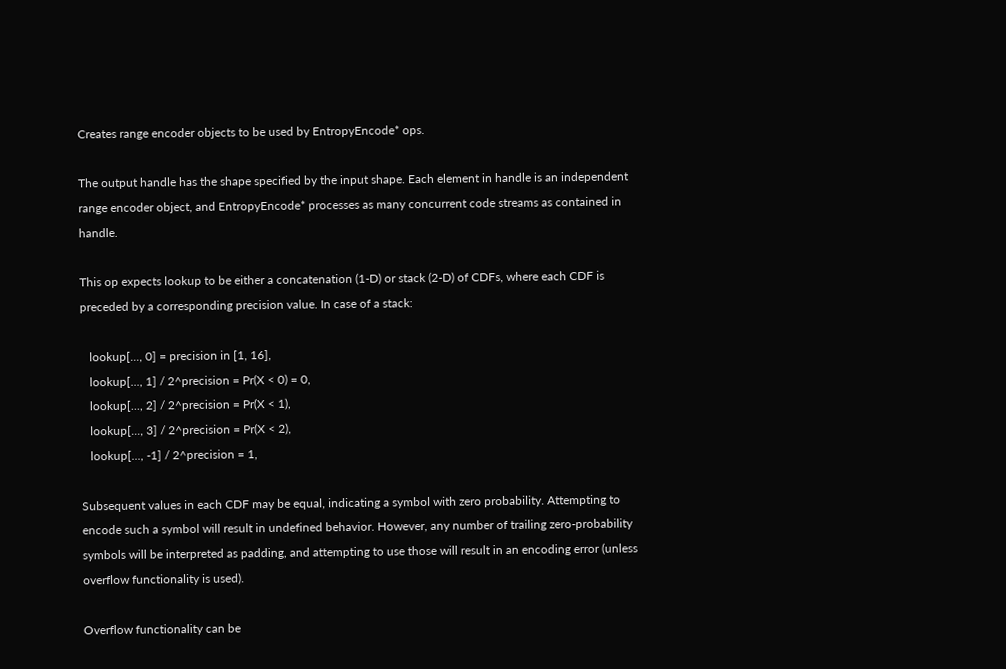Creates range encoder objects to be used by EntropyEncode* ops.

The output handle has the shape specified by the input shape. Each element in handle is an independent range encoder object, and EntropyEncode* processes as many concurrent code streams as contained in handle.

This op expects lookup to be either a concatenation (1-D) or stack (2-D) of CDFs, where each CDF is preceded by a corresponding precision value. In case of a stack:

   lookup[..., 0] = precision in [1, 16],
   lookup[..., 1] / 2^precision = Pr(X < 0) = 0,
   lookup[..., 2] / 2^precision = Pr(X < 1),
   lookup[..., 3] / 2^precision = Pr(X < 2),
   lookup[..., -1] / 2^precision = 1,

Subsequent values in each CDF may be equal, indicating a symbol with zero probability. Attempting to encode such a symbol will result in undefined behavior. However, any number of trailing zero-probability symbols will be interpreted as padding, and attempting to use those will result in an encoding error (unless overflow functionality is used).

Overflow functionality can be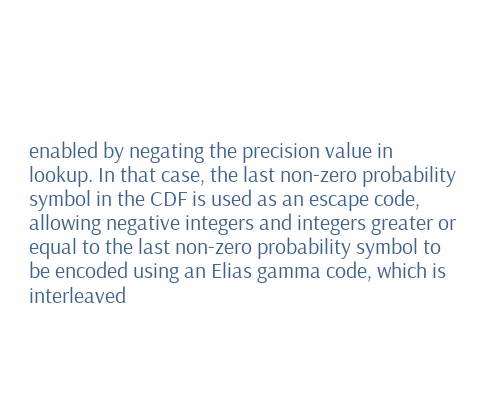enabled by negating the precision value in lookup. In that case, the last non-zero probability symbol in the CDF is used as an escape code, allowing negative integers and integers greater or equal to the last non-zero probability symbol to be encoded using an Elias gamma code, which is interleaved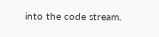into the code stream.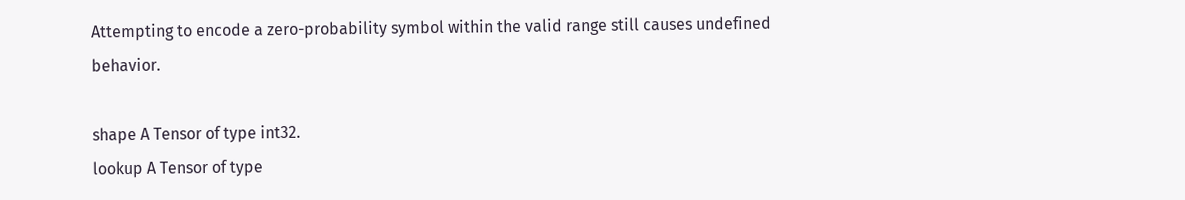Attempting to encode a zero-probability symbol within the valid range still causes undefined behavior.

shape A Tensor of type int32.
lookup A Tensor of type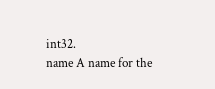int32.
name A name for the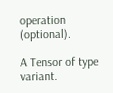operation (optional).

A Tensor of type variant.